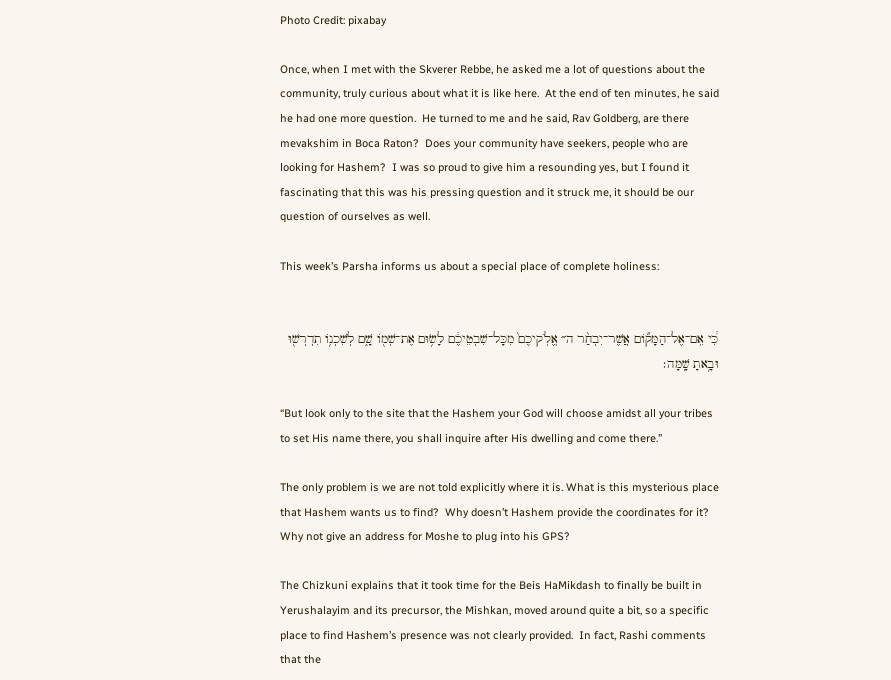Photo Credit: pixabay

Once, when I met with the Skverer Rebbe, he asked me a lot of questions about the community, truly curious about what it is like here.  At the end of ten minutes, he said he had one more question.  He turned to me and he said, Rav Goldberg, are there mevakshim in Boca Raton?  Does your community have seekers, people who are looking for Hashem?  I was so proud to give him a resounding yes, but I found it fascinating that this was his pressing question and it struck me, it should be our question of ourselves as well.

This week’s Parsha informs us about a special place of complete holiness:


כִּ֠י אִֽם־אֶל־הַמָּק֞וֹם אֲשֶׁר־יִבְחַ֨ר ה״ אֱלֹֽקיכֶם֙ מִכָּל־שִׁבְטֵיכֶ֔ם לָשׂ֥וּם אֶת־שְׁמ֖וֹ שָׁ֑ם לְשִׁכְנ֥וֹ תִדְרְשׁ֖וּ וּבָ֥אתָ שָֽׁמָּה׃

“But look only to the site that the Hashem your God will choose amidst all your tribes to set His name there, you shall inquire after His dwelling and come there.”

The only problem is we are not told explicitly where it is. What is this mysterious place that Hashem wants us to find?  Why doesn’t Hashem provide the coordinates for it?  Why not give an address for Moshe to plug into his GPS?

The Chizkuni explains that it took time for the Beis HaMikdash to finally be built in Yerushalayim and its precursor, the Mishkan, moved around quite a bit, so a specific place to find Hashem’s presence was not clearly provided.  In fact, Rashi comments that the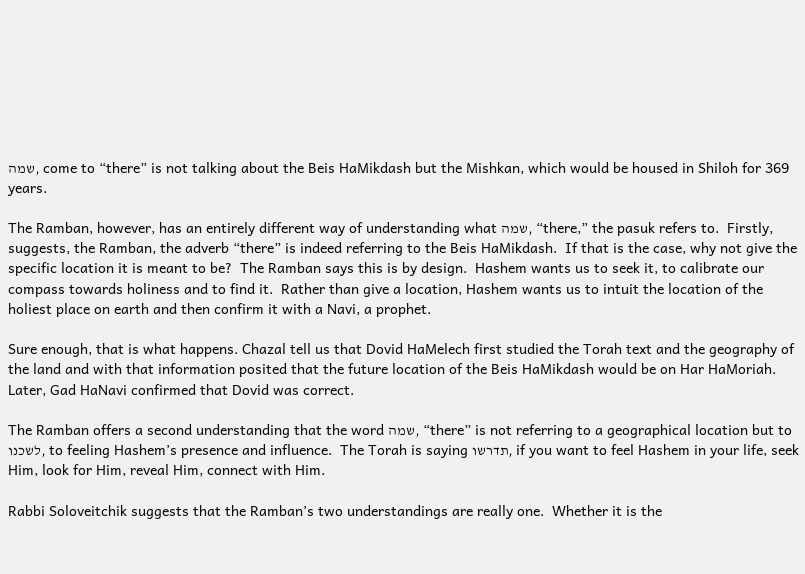שמה, come to “there” is not talking about the Beis HaMikdash but the Mishkan, which would be housed in Shiloh for 369 years.

The Ramban, however, has an entirely different way of understanding what שמה, “there,” the pasuk refers to.  Firstly, suggests, the Ramban, the adverb “there” is indeed referring to the Beis HaMikdash.  If that is the case, why not give the specific location it is meant to be?  The Ramban says this is by design.  Hashem wants us to seek it, to calibrate our compass towards holiness and to find it.  Rather than give a location, Hashem wants us to intuit the location of the holiest place on earth and then confirm it with a Navi, a prophet.

Sure enough, that is what happens. Chazal tell us that Dovid HaMelech first studied the Torah text and the geography of the land and with that information posited that the future location of the Beis HaMikdash would be on Har HaMoriah.  Later, Gad HaNavi confirmed that Dovid was correct.

The Ramban offers a second understanding that the word שמה, “there” is not referring to a geographical location but to לשכנו, to feeling Hashem’s presence and influence.  The Torah is saying תדרשו, if you want to feel Hashem in your life, seek Him, look for Him, reveal Him, connect with Him.

Rabbi Soloveitchik suggests that the Ramban’s two understandings are really one.  Whether it is the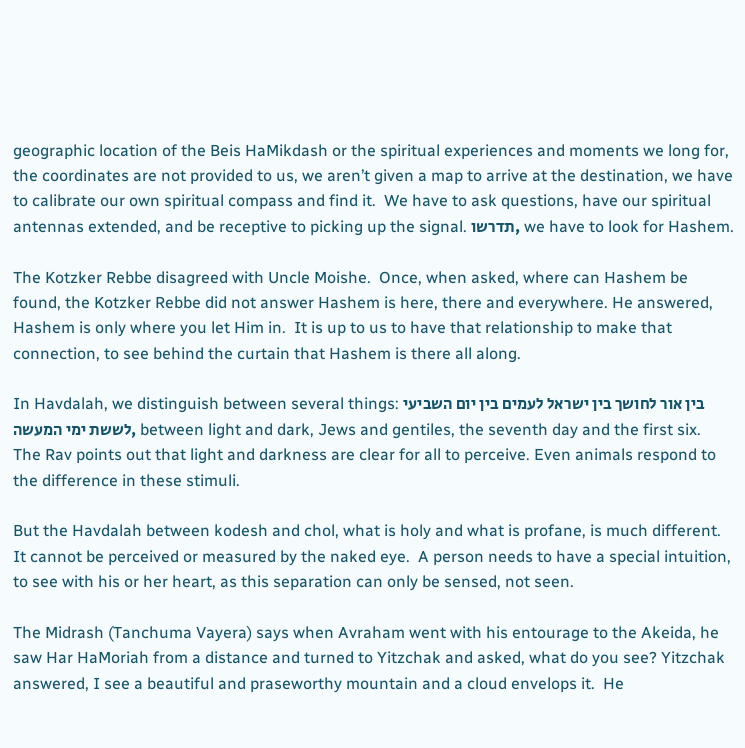geographic location of the Beis HaMikdash or the spiritual experiences and moments we long for, the coordinates are not provided to us, we aren’t given a map to arrive at the destination, we have to calibrate our own spiritual compass and find it.  We have to ask questions, have our spiritual antennas extended, and be receptive to picking up the signal. תדרשו, we have to look for Hashem.

The Kotzker Rebbe disagreed with Uncle Moishe.  Once, when asked, where can Hashem be found, the Kotzker Rebbe did not answer Hashem is here, there and everywhere. He answered, Hashem is only where you let Him in.  It is up to us to have that relationship to make that connection, to see behind the curtain that Hashem is there all along.

In Havdalah, we distinguish between several things: בין אור לחושך בין ישראל לעמים בין יום השביעי לששת ימי המעשה, between light and dark, Jews and gentiles, the seventh day and the first six.  The Rav points out that light and darkness are clear for all to perceive. Even animals respond to the difference in these stimuli.

But the Havdalah between kodesh and chol, what is holy and what is profane, is much different.  It cannot be perceived or measured by the naked eye.  A person needs to have a special intuition, to see with his or her heart, as this separation can only be sensed, not seen.

The Midrash (Tanchuma Vayera) says when Avraham went with his entourage to the Akeida, he saw Har HaMoriah from a distance and turned to Yitzchak and asked, what do you see? Yitzchak answered, I see a beautiful and praseworthy mountain and a cloud envelops it.  He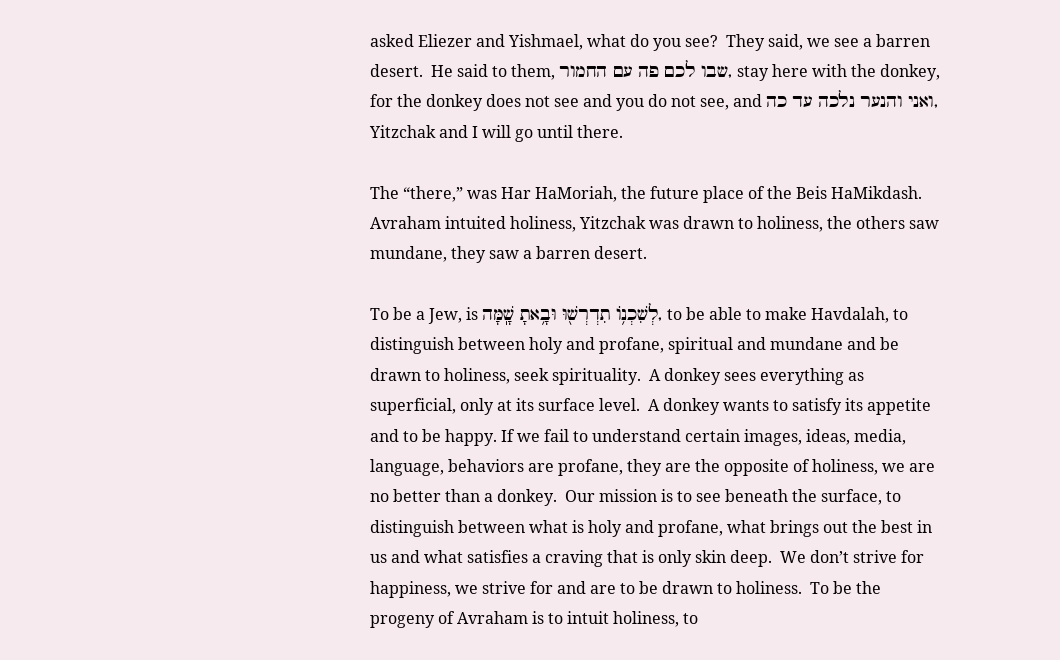asked Eliezer and Yishmael, what do you see?  They said, we see a barren desert.  He said to them, שבו לכם פה עם החמור, stay here with the donkey, for the donkey does not see and you do not see, and ואני והנער נלכה עד כה, Yitzchak and I will go until there.

The “there,” was Har HaMoriah, the future place of the Beis HaMikdash. Avraham intuited holiness, Yitzchak was drawn to holiness, the others saw mundane, they saw a barren desert.

To be a Jew, is לְשִׁכְנ֥וֹ תִדְרְשׁ֖וּ וּבָ֥אתָ שָֽׁמָּה, to be able to make Havdalah, to distinguish between holy and profane, spiritual and mundane and be drawn to holiness, seek spirituality.  A donkey sees everything as superficial, only at its surface level.  A donkey wants to satisfy its appetite and to be happy. If we fail to understand certain images, ideas, media, language, behaviors are profane, they are the opposite of holiness, we are no better than a donkey.  Our mission is to see beneath the surface, to distinguish between what is holy and profane, what brings out the best in us and what satisfies a craving that is only skin deep.  We don’t strive for happiness, we strive for and are to be drawn to holiness.  To be the progeny of Avraham is to intuit holiness, to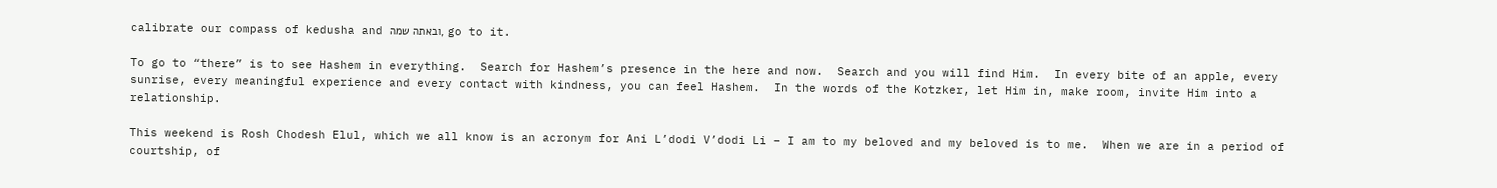calibrate our compass of kedusha and ובאתה שמה, go to it.

To go to “there” is to see Hashem in everything.  Search for Hashem’s presence in the here and now.  Search and you will find Him.  In every bite of an apple, every sunrise, every meaningful experience and every contact with kindness, you can feel Hashem.  In the words of the Kotzker, let Him in, make room, invite Him into a relationship.

This weekend is Rosh Chodesh Elul, which we all know is an acronym for Ani L’dodi V’dodi Li – I am to my beloved and my beloved is to me.  When we are in a period of courtship, of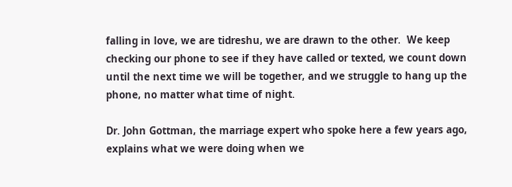falling in love, we are tidreshu, we are drawn to the other.  We keep checking our phone to see if they have called or texted, we count down until the next time we will be together, and we struggle to hang up the phone, no matter what time of night.

Dr. John Gottman, the marriage expert who spoke here a few years ago, explains what we were doing when we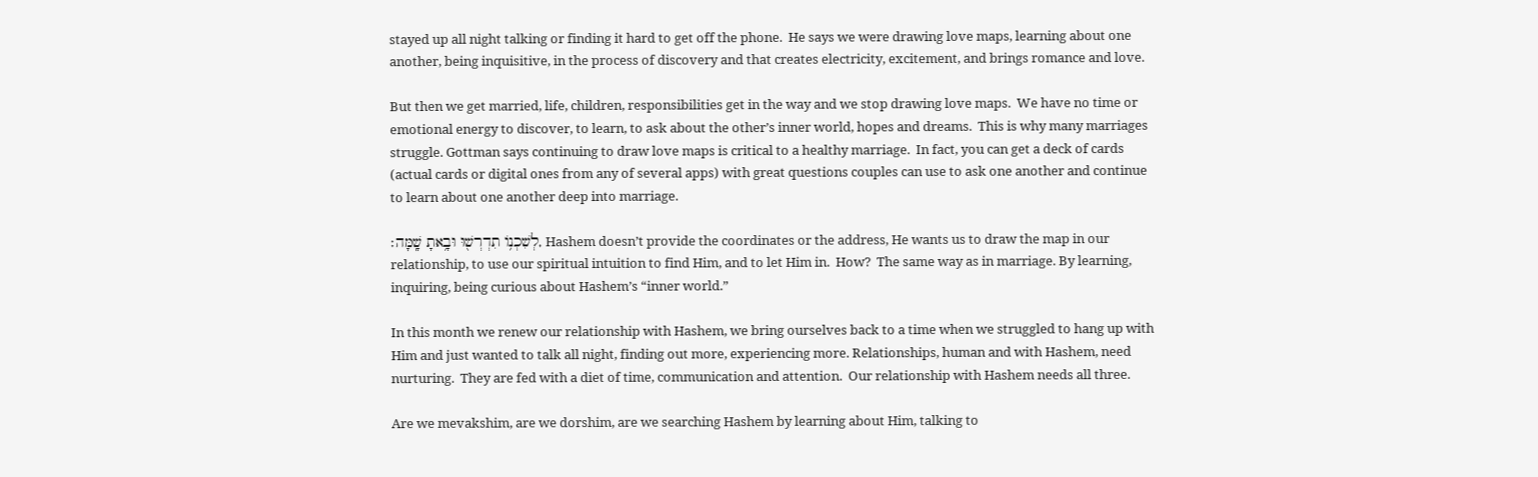stayed up all night talking or finding it hard to get off the phone.  He says we were drawing love maps, learning about one another, being inquisitive, in the process of discovery and that creates electricity, excitement, and brings romance and love.

But then we get married, life, children, responsibilities get in the way and we stop drawing love maps.  We have no time or emotional energy to discover, to learn, to ask about the other’s inner world, hopes and dreams.  This is why many marriages struggle. Gottman says continuing to draw love maps is critical to a healthy marriage.  In fact, you can get a deck of cards (actual cards or digital ones from any of several apps) with great questions couples can use to ask one another and continue to learn about one another deep into marriage.

לְשִׁכְנ֥וֹ תִדְרְשׁ֖וּ וּבָ֥אתָ שָֽׁמָּה׃, Hashem doesn’t provide the coordinates or the address, He wants us to draw the map in our relationship, to use our spiritual intuition to find Him, and to let Him in.  How?  The same way as in marriage. By learning, inquiring, being curious about Hashem’s “inner world.”

In this month we renew our relationship with Hashem, we bring ourselves back to a time when we struggled to hang up with Him and just wanted to talk all night, finding out more, experiencing more. Relationships, human and with Hashem, need nurturing.  They are fed with a diet of time, communication and attention.  Our relationship with Hashem needs all three.

Are we mevakshim, are we dorshim, are we searching Hashem by learning about Him, talking to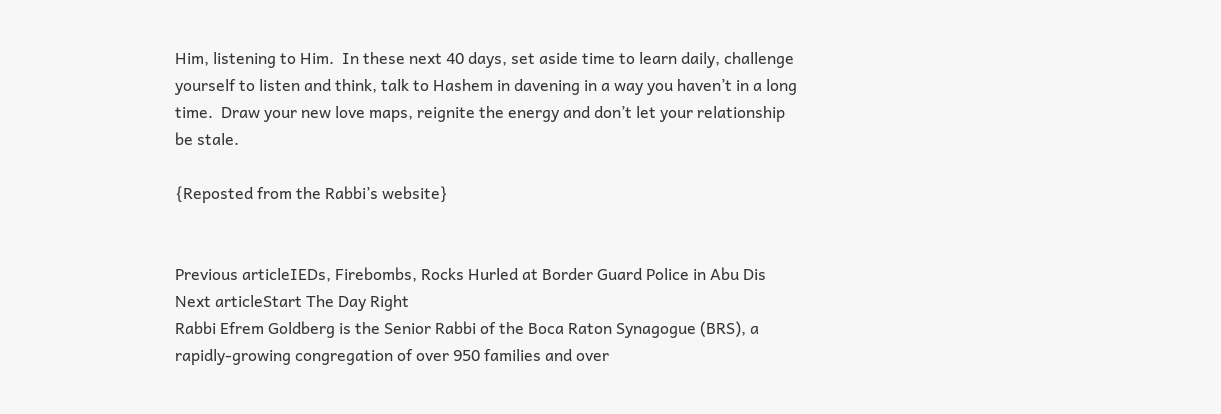Him, listening to Him.  In these next 40 days, set aside time to learn daily, challenge yourself to listen and think, talk to Hashem in davening in a way you haven’t in a long time.  Draw your new love maps, reignite the energy and don’t let your relationship be stale.

{Reposted from the Rabbi’s website}


Previous articleIEDs, Firebombs, Rocks Hurled at Border Guard Police in Abu Dis
Next articleStart The Day Right
Rabbi Efrem Goldberg is the Senior Rabbi of the Boca Raton Synagogue (BRS), a rapidly-growing congregation of over 950 families and over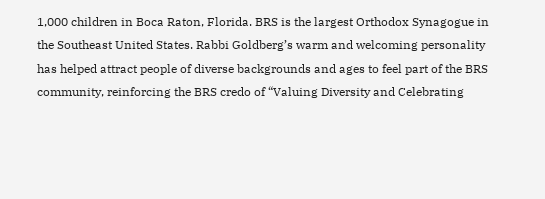1,000 children in Boca Raton, Florida. BRS is the largest Orthodox Synagogue in the Southeast United States. Rabbi Goldberg’s warm and welcoming personality has helped attract people of diverse backgrounds and ages to feel part of the BRS community, reinforcing the BRS credo of “Valuing Diversity and Celebrating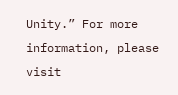Unity.” For more information, please visit